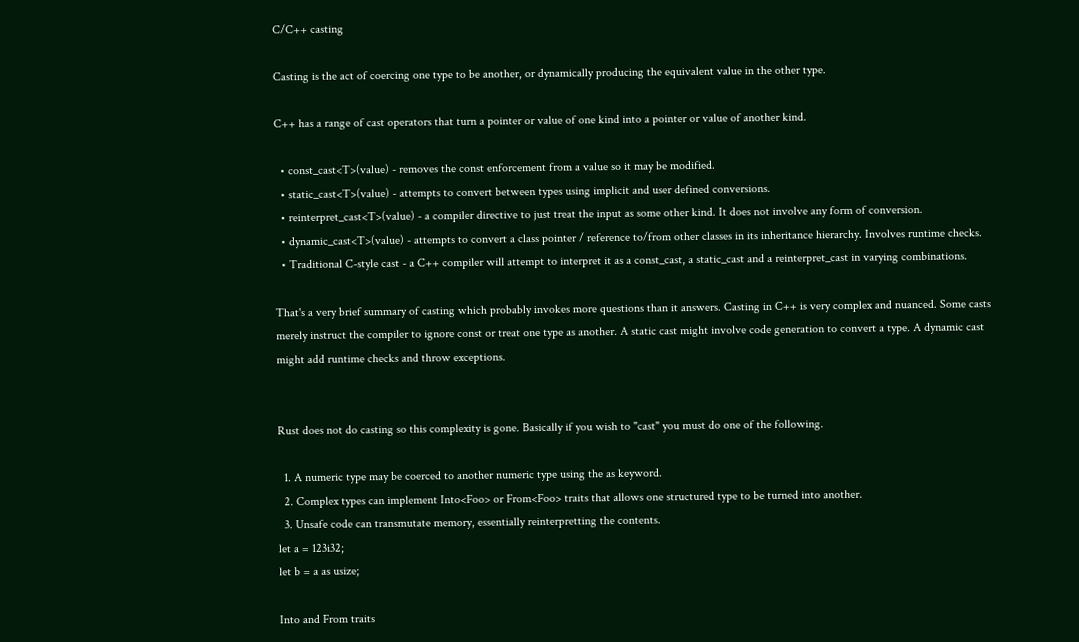C/C++ casting

Casting is the act of coercing one type to be another, or dynamically producing the equivalent value in the other type.

C++ has a range of cast operators that turn a pointer or value of one kind into a pointer or value of another kind.

  • const_cast<T>(value) - removes the const enforcement from a value so it may be modified.
  • static_cast<T>(value) - attempts to convert between types using implicit and user defined conversions.
  • reinterpret_cast<T>(value) - a compiler directive to just treat the input as some other kind. It does not involve any form of conversion.
  • dynamic_cast<T>(value) - attempts to convert a class pointer / reference to/from other classes in its inheritance hierarchy. Involves runtime checks.
  • Traditional C-style cast - a C++ compiler will attempt to interpret it as a const_cast, a static_cast and a reinterpret_cast in varying combinations.

That's a very brief summary of casting which probably invokes more questions than it answers. Casting in C++ is very complex and nuanced. Some casts merely instruct the compiler to ignore const or treat one type as another. A static cast might involve code generation to convert a type. A dynamic cast might add runtime checks and throw exceptions.


Rust does not do casting so this complexity is gone. Basically if you wish to "cast" you must do one of the following.

  1. A numeric type may be coerced to another numeric type using the as keyword.
  2. Complex types can implement Into<Foo> or From<Foo> traits that allows one structured type to be turned into another.
  3. Unsafe code can transmutate memory, essentially reinterpretting the contents.
let a = 123i32;
let b = a as usize;

Into and From traits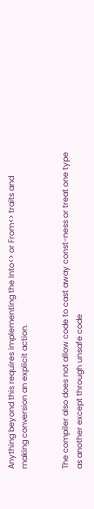Anything beyond this requires implementing the Into<> or From<> traits and making conversion an explicit action.


The compiler also does not allow code to cast away const-ness or treat one type as another except through unsafe code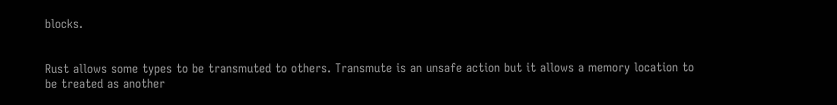blocks.


Rust allows some types to be transmuted to others. Transmute is an unsafe action but it allows a memory location to be treated as another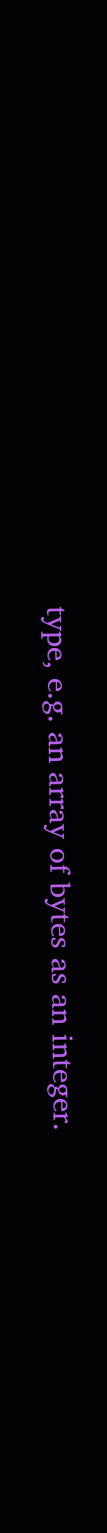type, e.g. an array of bytes as an integer.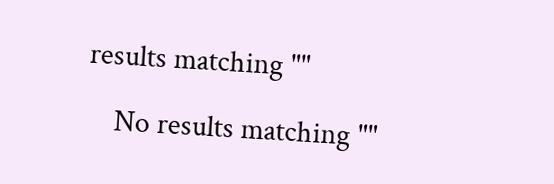results matching ""

    No results matching ""